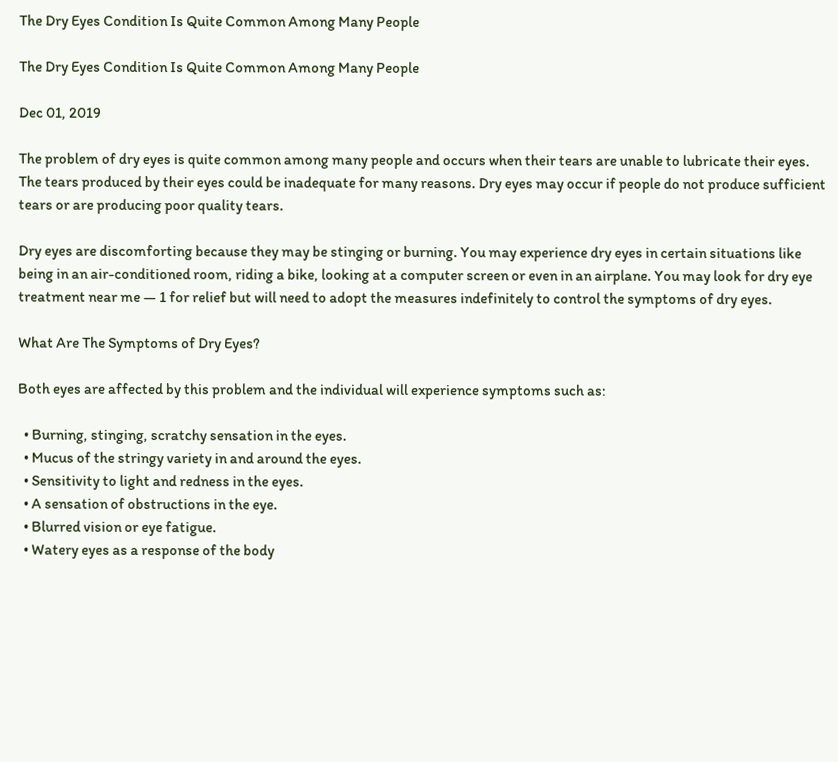The Dry Eyes Condition Is Quite Common Among Many People

The Dry Eyes Condition Is Quite Common Among Many People

Dec 01, 2019

The problem of dry eyes is quite common among many people and occurs when their tears are unable to lubricate their eyes. The tears produced by their eyes could be inadequate for many reasons. Dry eyes may occur if people do not produce sufficient tears or are producing poor quality tears.

Dry eyes are discomforting because they may be stinging or burning. You may experience dry eyes in certain situations like being in an air-conditioned room, riding a bike, looking at a computer screen or even in an airplane. You may look for dry eye treatment near me — 1 for relief but will need to adopt the measures indefinitely to control the symptoms of dry eyes.

What Are The Symptoms of Dry Eyes?

Both eyes are affected by this problem and the individual will experience symptoms such as:

  • Burning, stinging, scratchy sensation in the eyes.
  • Mucus of the stringy variety in and around the eyes.
  • Sensitivity to light and redness in the eyes.
  • A sensation of obstructions in the eye.
  • Blurred vision or eye fatigue.
  • Watery eyes as a response of the body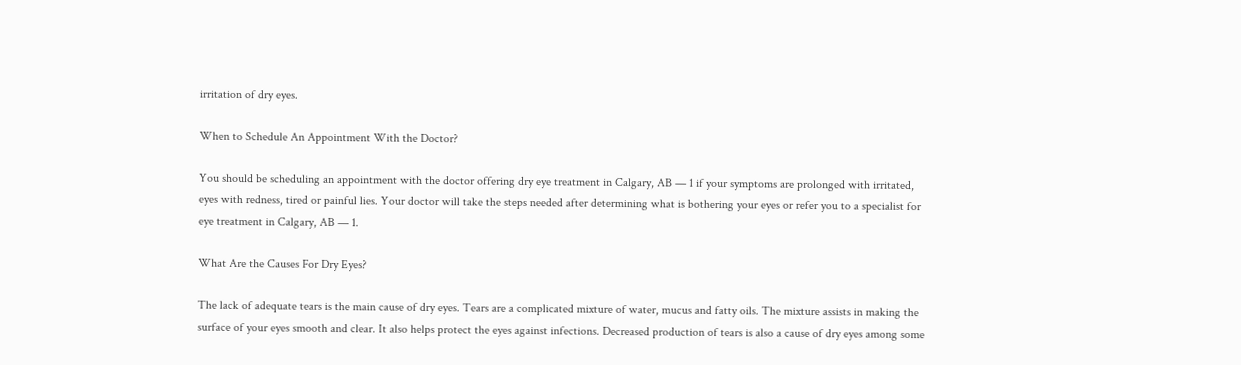irritation of dry eyes.

When to Schedule An Appointment With the Doctor?

You should be scheduling an appointment with the doctor offering dry eye treatment in Calgary, AB — 1 if your symptoms are prolonged with irritated, eyes with redness, tired or painful lies. Your doctor will take the steps needed after determining what is bothering your eyes or refer you to a specialist for eye treatment in Calgary, AB — 1.

What Are the Causes For Dry Eyes?

The lack of adequate tears is the main cause of dry eyes. Tears are a complicated mixture of water, mucus and fatty oils. The mixture assists in making the surface of your eyes smooth and clear. It also helps protect the eyes against infections. Decreased production of tears is also a cause of dry eyes among some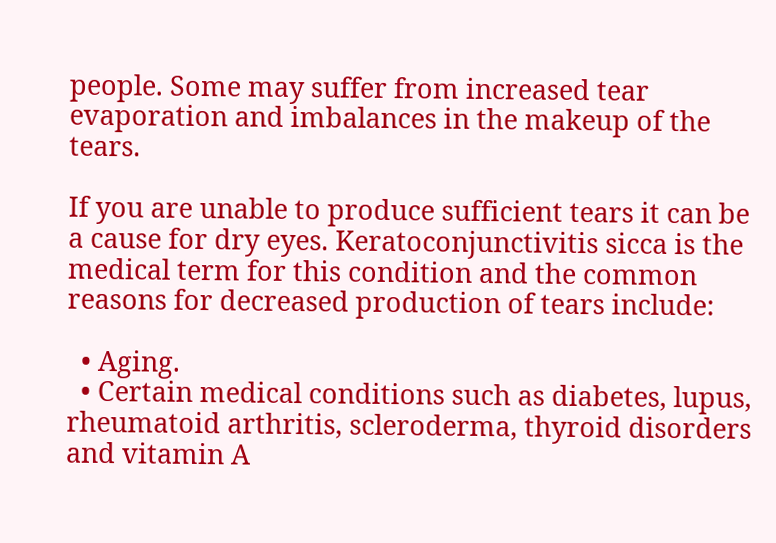people. Some may suffer from increased tear evaporation and imbalances in the makeup of the tears.

If you are unable to produce sufficient tears it can be a cause for dry eyes. Keratoconjunctivitis sicca is the medical term for this condition and the common reasons for decreased production of tears include:

  • Aging.
  • Certain medical conditions such as diabetes, lupus, rheumatoid arthritis, scleroderma, thyroid disorders and vitamin A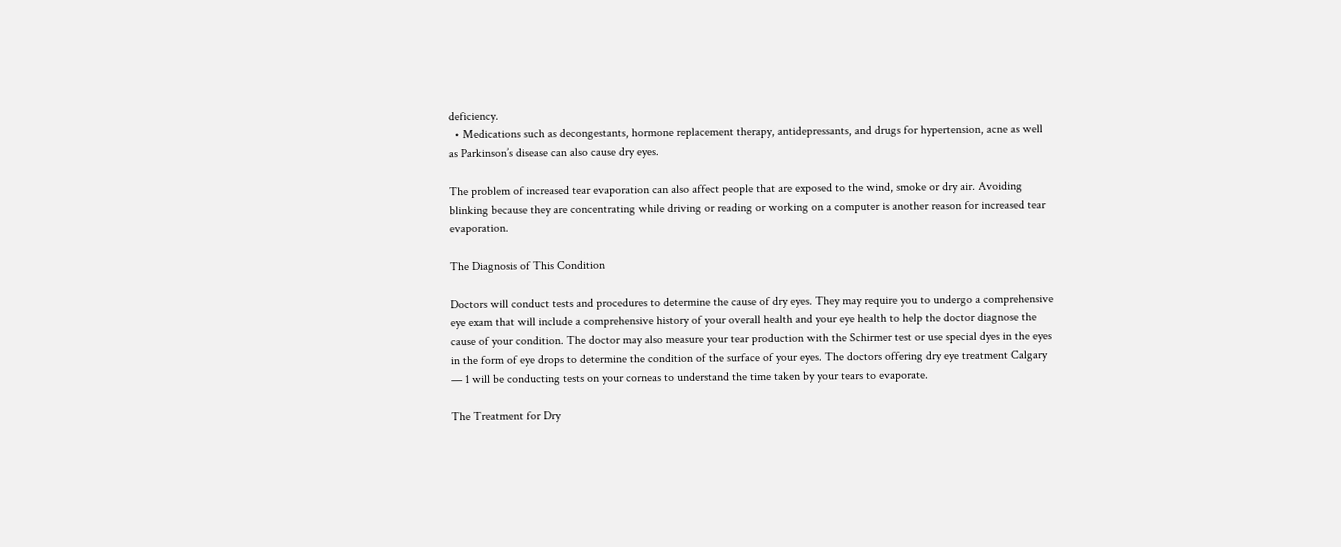deficiency.
  • Medications such as decongestants, hormone replacement therapy, antidepressants, and drugs for hypertension, acne as well as Parkinson’s disease can also cause dry eyes.

The problem of increased tear evaporation can also affect people that are exposed to the wind, smoke or dry air. Avoiding blinking because they are concentrating while driving or reading or working on a computer is another reason for increased tear evaporation.

The Diagnosis of This Condition

Doctors will conduct tests and procedures to determine the cause of dry eyes. They may require you to undergo a comprehensive eye exam that will include a comprehensive history of your overall health and your eye health to help the doctor diagnose the cause of your condition. The doctor may also measure your tear production with the Schirmer test or use special dyes in the eyes in the form of eye drops to determine the condition of the surface of your eyes. The doctors offering dry eye treatment Calgary — 1 will be conducting tests on your corneas to understand the time taken by your tears to evaporate.

The Treatment for Dry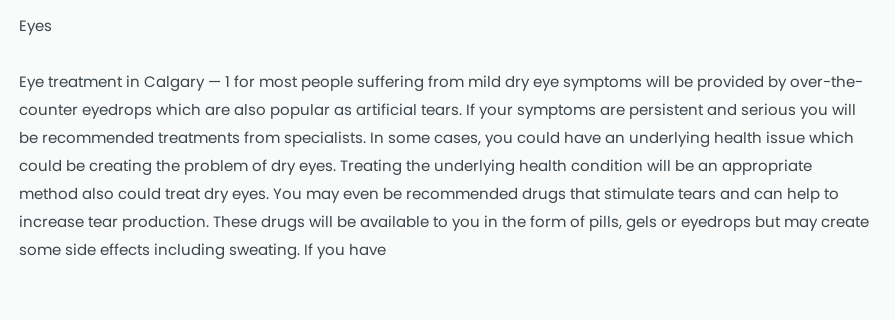Eyes

Eye treatment in Calgary — 1 for most people suffering from mild dry eye symptoms will be provided by over-the-counter eyedrops which are also popular as artificial tears. If your symptoms are persistent and serious you will be recommended treatments from specialists. In some cases, you could have an underlying health issue which could be creating the problem of dry eyes. Treating the underlying health condition will be an appropriate method also could treat dry eyes. You may even be recommended drugs that stimulate tears and can help to increase tear production. These drugs will be available to you in the form of pills, gels or eyedrops but may create some side effects including sweating. If you have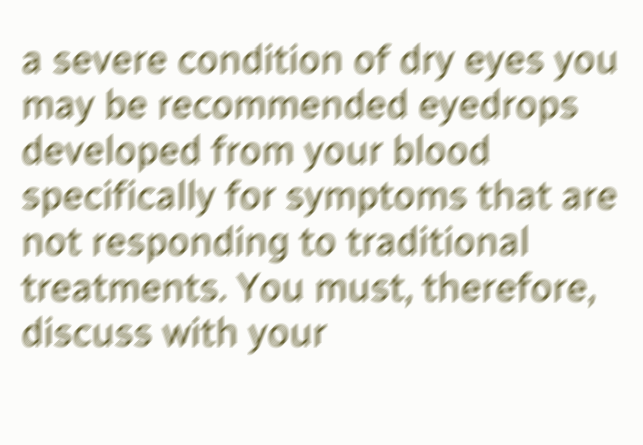a severe condition of dry eyes you may be recommended eyedrops developed from your blood specifically for symptoms that are not responding to traditional treatments. You must, therefore, discuss with your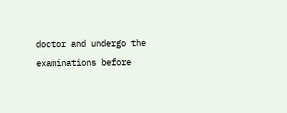doctor and undergo the examinations before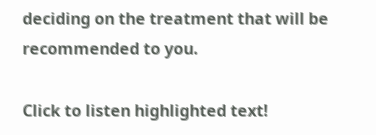deciding on the treatment that will be recommended to you.

Click to listen highlighted text!